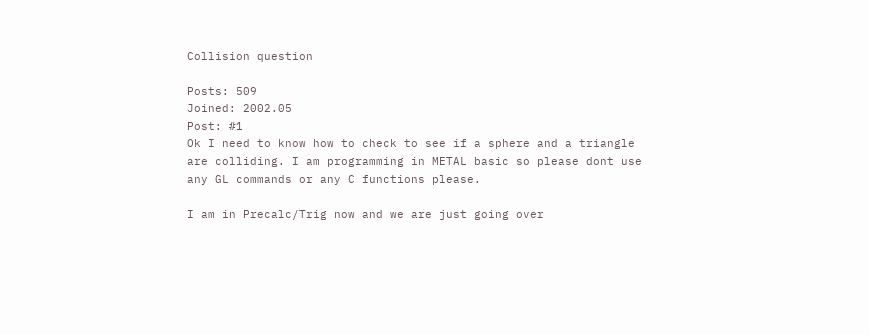Collision question

Posts: 509
Joined: 2002.05
Post: #1
Ok I need to know how to check to see if a sphere and a triangle are colliding. I am programming in METAL basic so please dont use any GL commands or any C functions please.

I am in Precalc/Trig now and we are just going over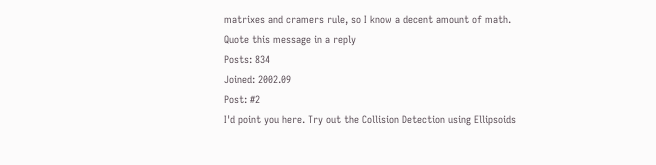matrixes and cramers rule, so I know a decent amount of math.
Quote this message in a reply
Posts: 834
Joined: 2002.09
Post: #2
I'd point you here. Try out the Collision Detection using Ellipsoids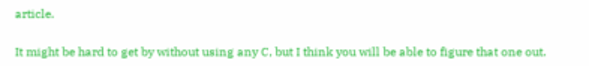article.

It might be hard to get by without using any C, but I think you will be able to figure that one out.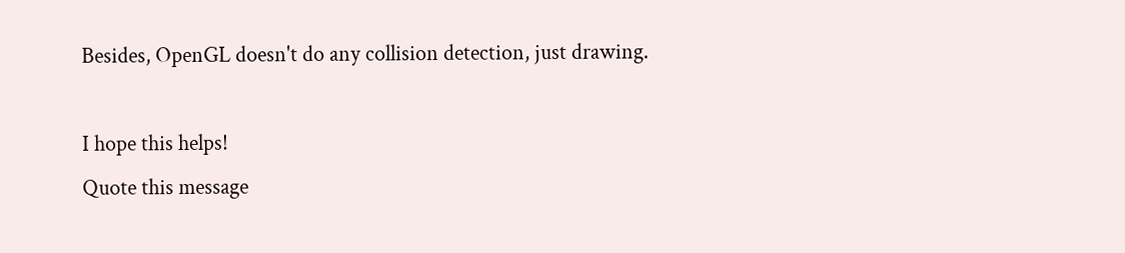Besides, OpenGL doesn't do any collision detection, just drawing.

I hope this helps!
Quote this message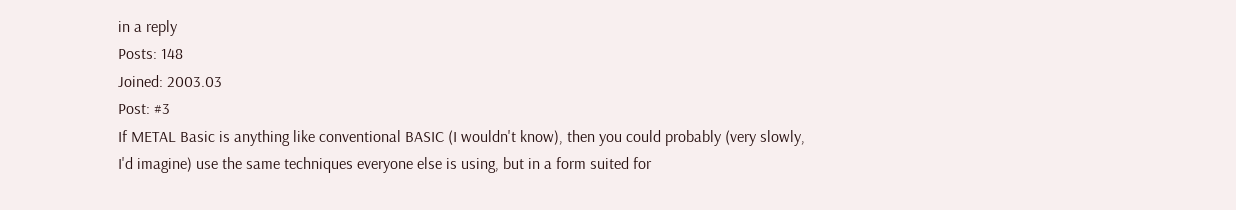in a reply
Posts: 148
Joined: 2003.03
Post: #3
If METAL Basic is anything like conventional BASIC (I wouldn't know), then you could probably (very slowly, I'd imagine) use the same techniques everyone else is using, but in a form suited for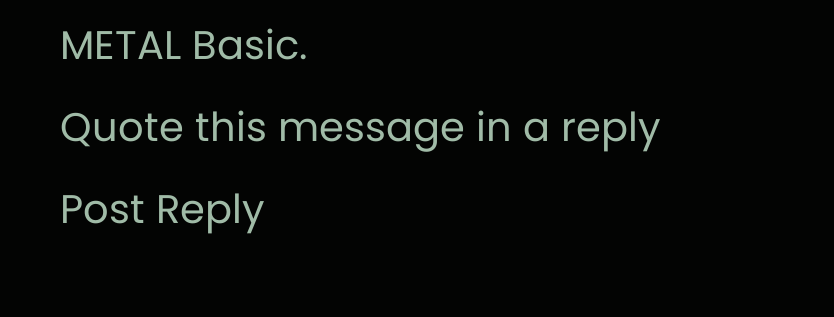METAL Basic.
Quote this message in a reply
Post Reply